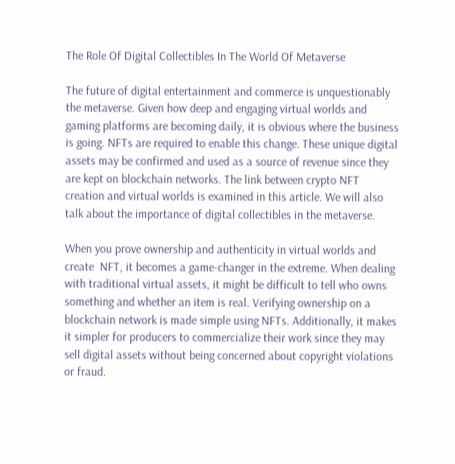The Role Of Digital Collectibles In The World Of Metaverse

The future of digital entertainment and commerce is unquestionably the metaverse. Given how deep and engaging virtual worlds and gaming platforms are becoming daily, it is obvious where the business is going. NFTs are required to enable this change. These unique digital assets may be confirmed and used as a source of revenue since they are kept on blockchain networks. The link between crypto NFT creation and virtual worlds is examined in this article. We will also talk about the importance of digital collectibles in the metaverse.

When you prove ownership and authenticity in virtual worlds and create  NFT, it becomes a game-changer in the extreme. When dealing with traditional virtual assets, it might be difficult to tell who owns something and whether an item is real. Verifying ownership on a blockchain network is made simple using NFTs. Additionally, it makes it simpler for producers to commercialize their work since they may sell digital assets without being concerned about copyright violations or fraud.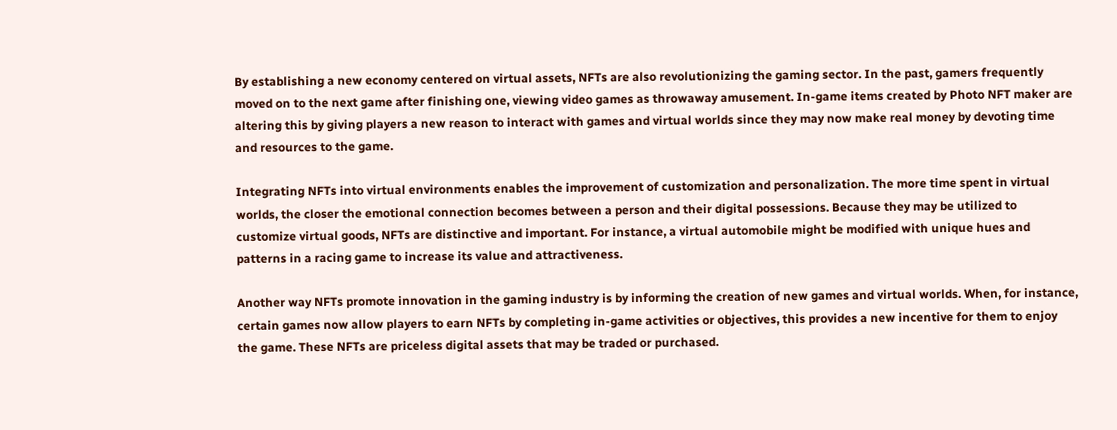By establishing a new economy centered on virtual assets, NFTs are also revolutionizing the gaming sector. In the past, gamers frequently moved on to the next game after finishing one, viewing video games as throwaway amusement. In-game items created by Photo NFT maker are altering this by giving players a new reason to interact with games and virtual worlds since they may now make real money by devoting time and resources to the game.

Integrating NFTs into virtual environments enables the improvement of customization and personalization. The more time spent in virtual worlds, the closer the emotional connection becomes between a person and their digital possessions. Because they may be utilized to customize virtual goods, NFTs are distinctive and important. For instance, a virtual automobile might be modified with unique hues and patterns in a racing game to increase its value and attractiveness.

Another way NFTs promote innovation in the gaming industry is by informing the creation of new games and virtual worlds. When, for instance, certain games now allow players to earn NFTs by completing in-game activities or objectives, this provides a new incentive for them to enjoy the game. These NFTs are priceless digital assets that may be traded or purchased.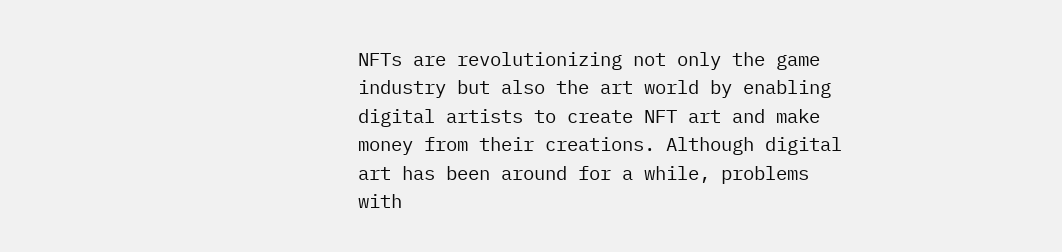NFTs are revolutionizing not only the game industry but also the art world by enabling digital artists to create NFT art and make money from their creations. Although digital art has been around for a while, problems with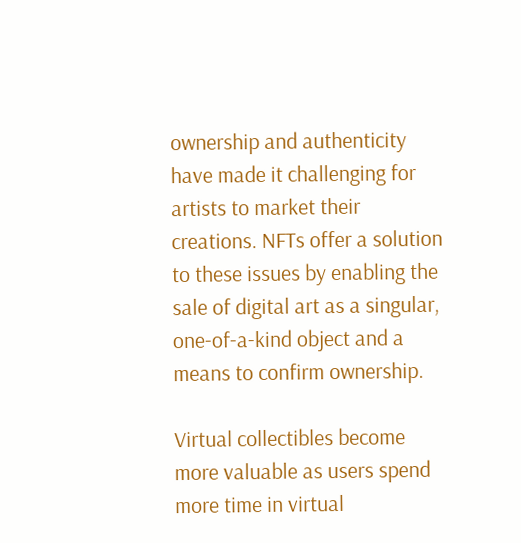ownership and authenticity have made it challenging for artists to market their creations. NFTs offer a solution to these issues by enabling the sale of digital art as a singular, one-of-a-kind object and a means to confirm ownership.

Virtual collectibles become more valuable as users spend more time in virtual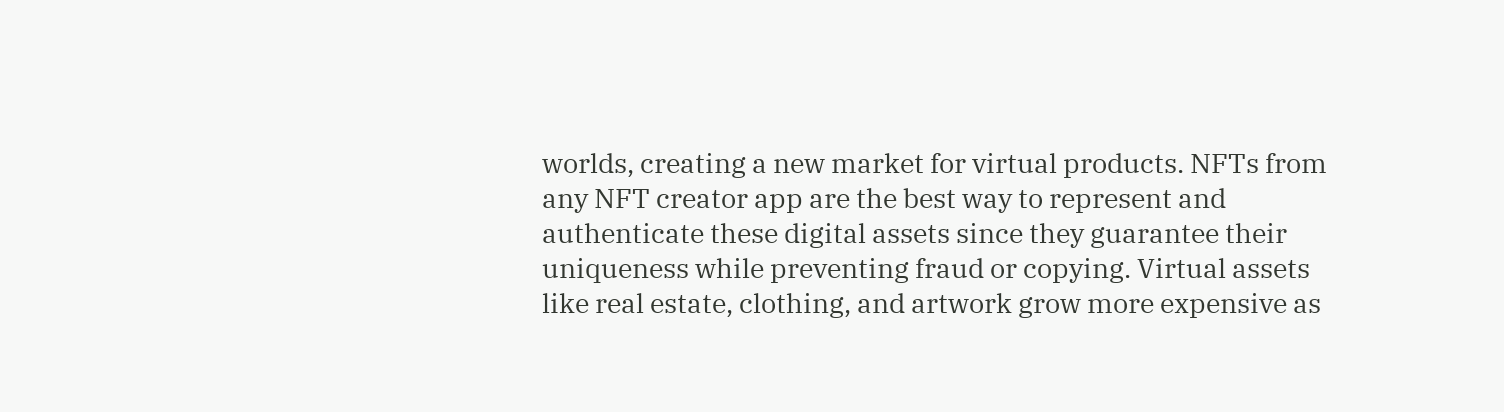worlds, creating a new market for virtual products. NFTs from any NFT creator app are the best way to represent and authenticate these digital assets since they guarantee their uniqueness while preventing fraud or copying. Virtual assets like real estate, clothing, and artwork grow more expensive as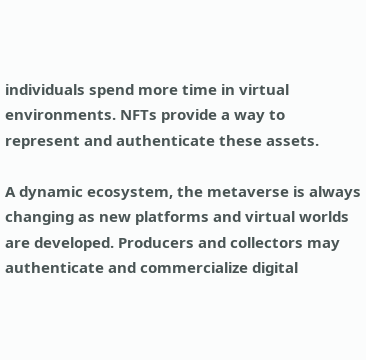individuals spend more time in virtual environments. NFTs provide a way to represent and authenticate these assets.

A dynamic ecosystem, the metaverse is always changing as new platforms and virtual worlds are developed. Producers and collectors may authenticate and commercialize digital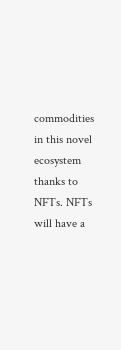commodities in this novel ecosystem thanks to NFTs. NFTs will have a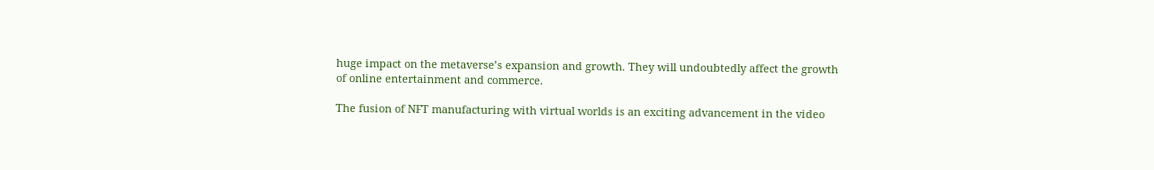huge impact on the metaverse’s expansion and growth. They will undoubtedly affect the growth of online entertainment and commerce.

The fusion of NFT manufacturing with virtual worlds is an exciting advancement in the video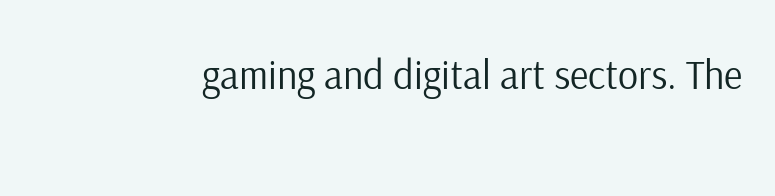gaming and digital art sectors. The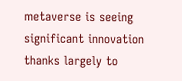metaverse is seeing significant innovation thanks largely to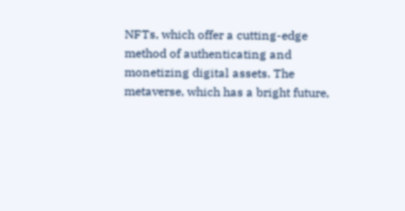NFTs, which offer a cutting-edge method of authenticating and monetizing digital assets. The metaverse, which has a bright future,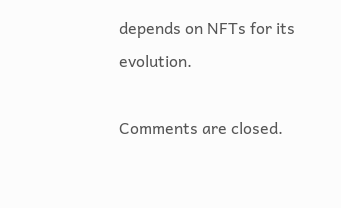depends on NFTs for its evolution.

Comments are closed.